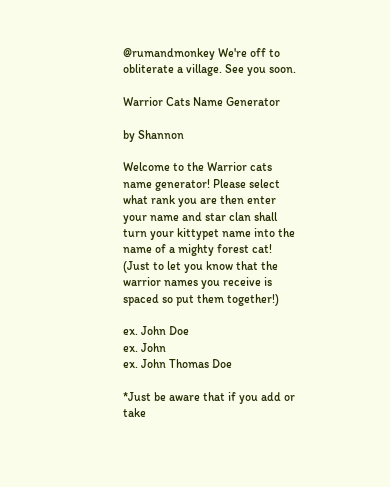@rumandmonkey We're off to obliterate a village. See you soon.

Warrior Cats Name Generator

by Shannon

Welcome to the Warrior cats name generator! Please select what rank you are then enter your name and star clan shall turn your kittypet name into the name of a mighty forest cat! (Just to let you know that the warrior names you receive is spaced so put them together!)

ex. John Doe
ex. John
ex. John Thomas Doe

*Just be aware that if you add or take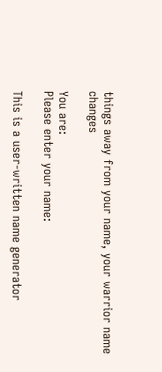things away from your name, your warrior name changes

You are:
Please enter your name:

This is a user-written name generator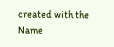created with the Name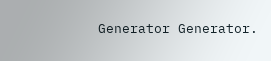Generator Generator.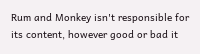Rum and Monkey isn't responsible for its content, however good or bad it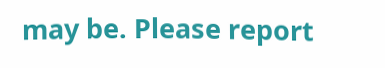may be. Please report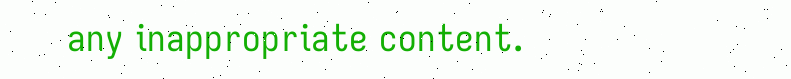any inappropriate content.